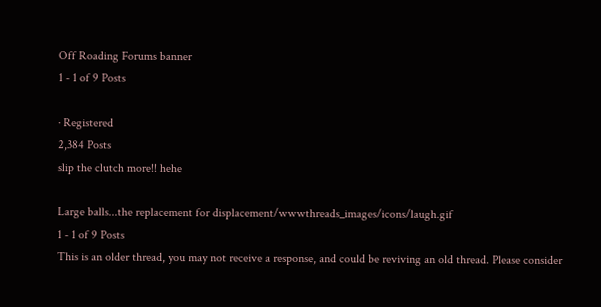Off Roading Forums banner
1 - 1 of 9 Posts

· Registered
2,384 Posts
slip the clutch more!! hehe

Large balls...the replacement for displacement/wwwthreads_images/icons/laugh.gif
1 - 1 of 9 Posts
This is an older thread, you may not receive a response, and could be reviving an old thread. Please consider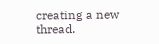creating a new thread.